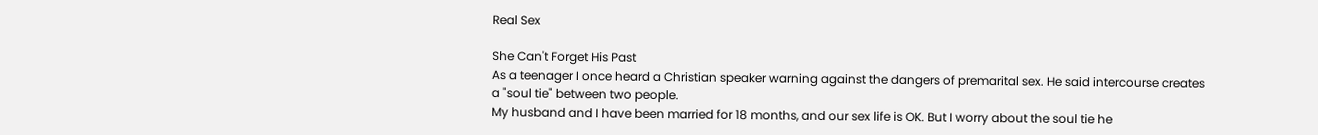Real Sex

She Can't Forget His Past
As a teenager I once heard a Christian speaker warning against the dangers of premarital sex. He said intercourse creates a "soul tie" between two people.
My husband and I have been married for 18 months, and our sex life is OK. But I worry about the soul tie he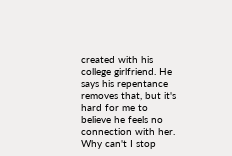created with his college girlfriend. He says his repentance removes that, but it's hard for me to believe he feels no connection with her. Why can't I stop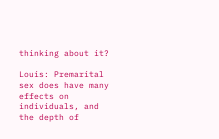thinking about it?

Louis: Premarital sex does have many effects on individuals, and the depth of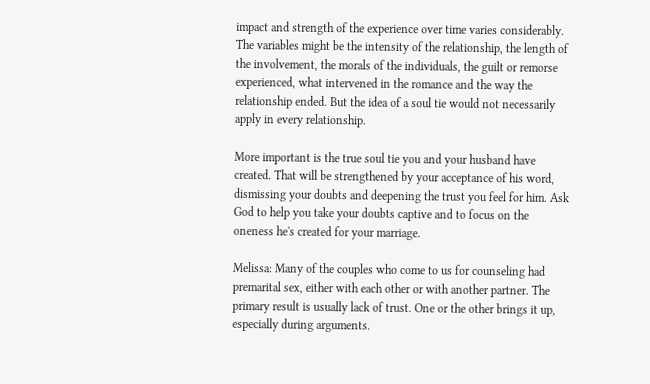impact and strength of the experience over time varies considerably. The variables might be the intensity of the relationship, the length of the involvement, the morals of the individuals, the guilt or remorse experienced, what intervened in the romance and the way the relationship ended. But the idea of a soul tie would not necessarily apply in every relationship.

More important is the true soul tie you and your husband have created. That will be strengthened by your acceptance of his word, dismissing your doubts and deepening the trust you feel for him. Ask God to help you take your doubts captive and to focus on the oneness he's created for your marriage.

Melissa: Many of the couples who come to us for counseling had premarital sex, either with each other or with another partner. The primary result is usually lack of trust. One or the other brings it up, especially during arguments.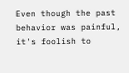Even though the past behavior was painful, it's foolish to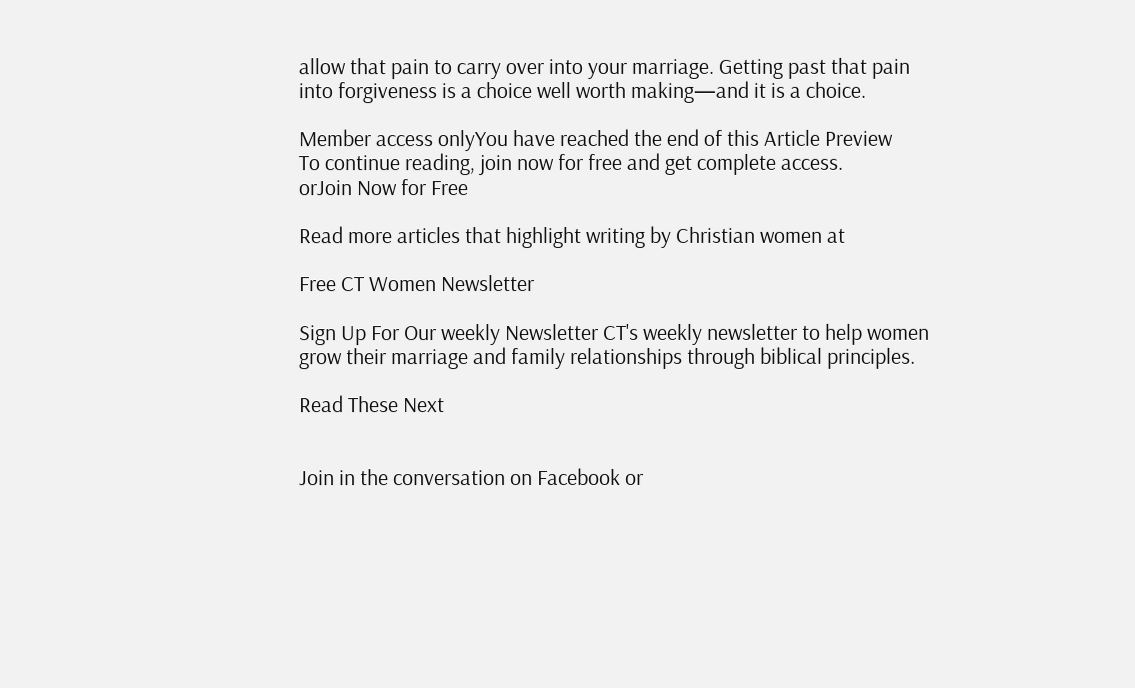allow that pain to carry over into your marriage. Getting past that pain into forgiveness is a choice well worth making—and it is a choice.

Member access onlyYou have reached the end of this Article Preview
To continue reading, join now for free and get complete access.
orJoin Now for Free

Read more articles that highlight writing by Christian women at

Free CT Women Newsletter

Sign Up For Our weekly Newsletter CT's weekly newsletter to help women grow their marriage and family relationships through biblical principles.

Read These Next


Join in the conversation on Facebook or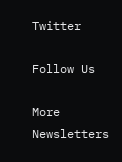Twitter

Follow Us

More Newsletters